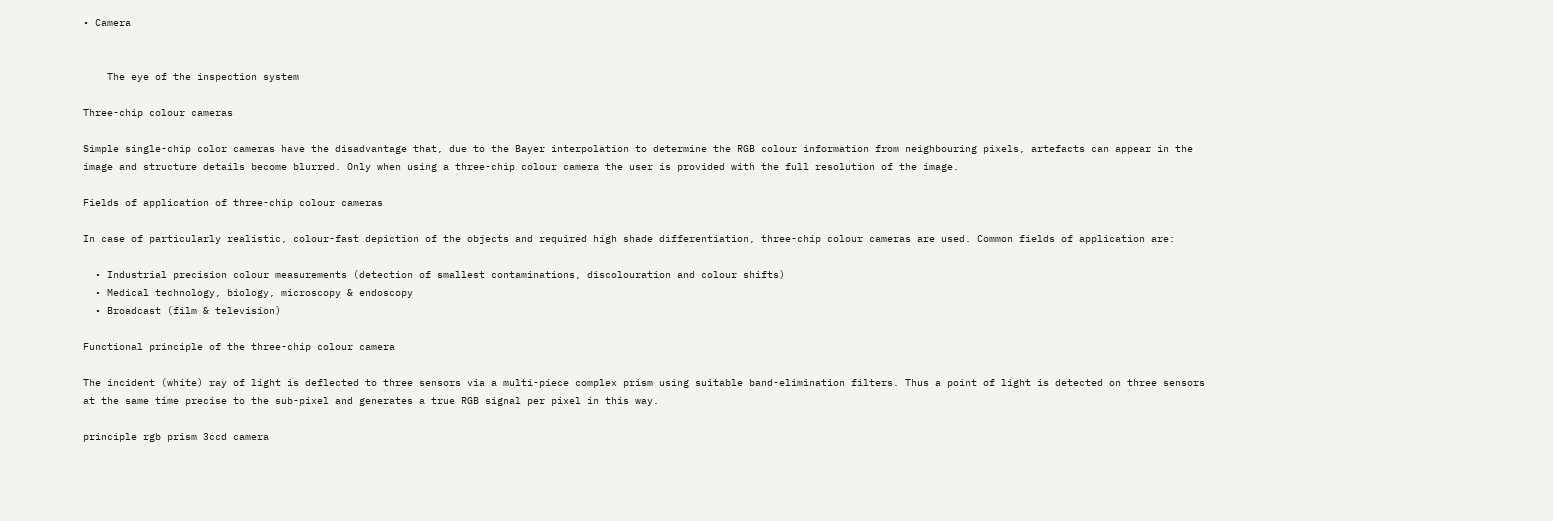• Camera


    The eye of the inspection system

Three-chip colour cameras

Simple single-chip color cameras have the disadvantage that, due to the Bayer interpolation to determine the RGB colour information from neighbouring pixels, artefacts can appear in the image and structure details become blurred. Only when using a three-chip colour camera the user is provided with the full resolution of the image.

Fields of application of three-chip colour cameras

In case of particularly realistic, colour-fast depiction of the objects and required high shade differentiation, three-chip colour cameras are used. Common fields of application are:

  • Industrial precision colour measurements (detection of smallest contaminations, discolouration and colour shifts)
  • Medical technology, biology, microscopy & endoscopy
  • Broadcast (film & television)

Functional principle of the three-chip colour camera

The incident (white) ray of light is deflected to three sensors via a multi-piece complex prism using suitable band-elimination filters. Thus a point of light is detected on three sensors at the same time precise to the sub-pixel and generates a true RGB signal per pixel in this way.

principle rgb prism 3ccd camera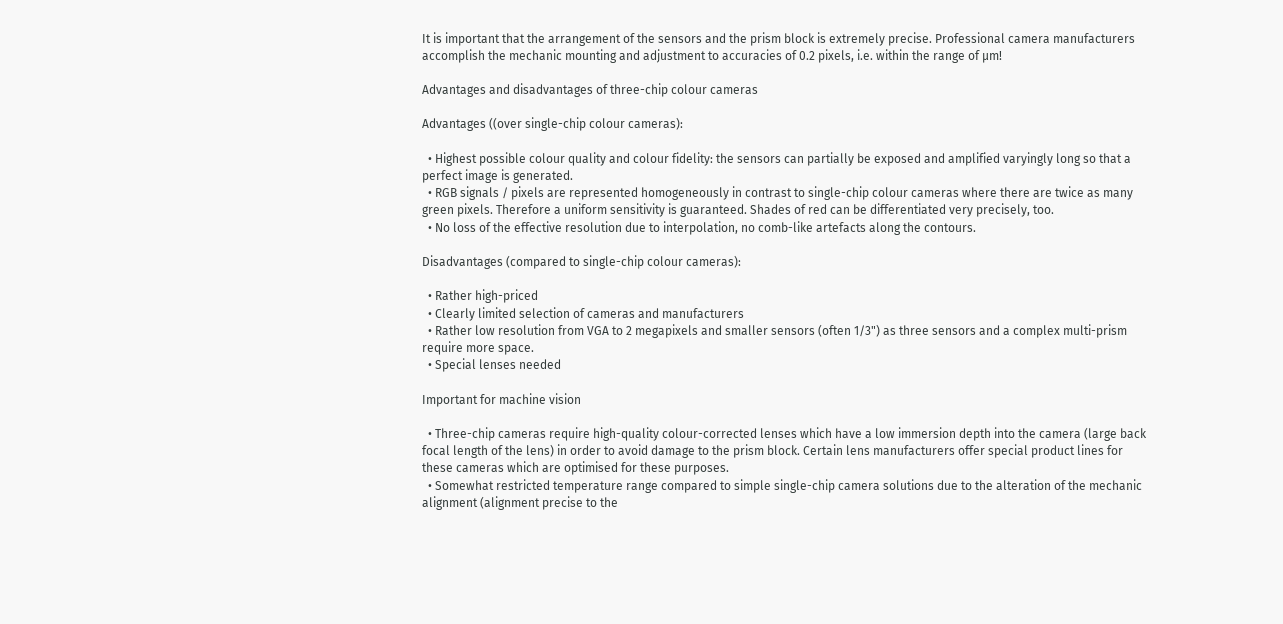It is important that the arrangement of the sensors and the prism block is extremely precise. Professional camera manufacturers accomplish the mechanic mounting and adjustment to accuracies of 0.2 pixels, i.e. within the range of µm!

Advantages and disadvantages of three-chip colour cameras

Advantages ((over single-chip colour cameras):

  • Highest possible colour quality and colour fidelity: the sensors can partially be exposed and amplified varyingly long so that a perfect image is generated.
  • RGB signals / pixels are represented homogeneously in contrast to single-chip colour cameras where there are twice as many green pixels. Therefore a uniform sensitivity is guaranteed. Shades of red can be differentiated very precisely, too.
  • No loss of the effective resolution due to interpolation, no comb-like artefacts along the contours.

Disadvantages (compared to single-chip colour cameras):

  • Rather high-priced
  • Clearly limited selection of cameras and manufacturers
  • Rather low resolution from VGA to 2 megapixels and smaller sensors (often 1/3") as three sensors and a complex multi-prism require more space.
  • Special lenses needed

Important for machine vision

  • Three-chip cameras require high-quality colour-corrected lenses which have a low immersion depth into the camera (large back focal length of the lens) in order to avoid damage to the prism block. Certain lens manufacturers offer special product lines for these cameras which are optimised for these purposes.
  • Somewhat restricted temperature range compared to simple single-chip camera solutions due to the alteration of the mechanic alignment (alignment precise to the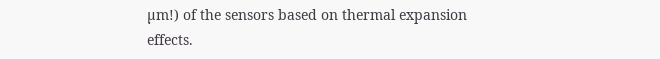µm!) of the sensors based on thermal expansion effects.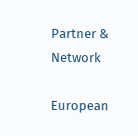Partner & Network

European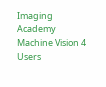Imaging Academy
Machine Vision 4 Users